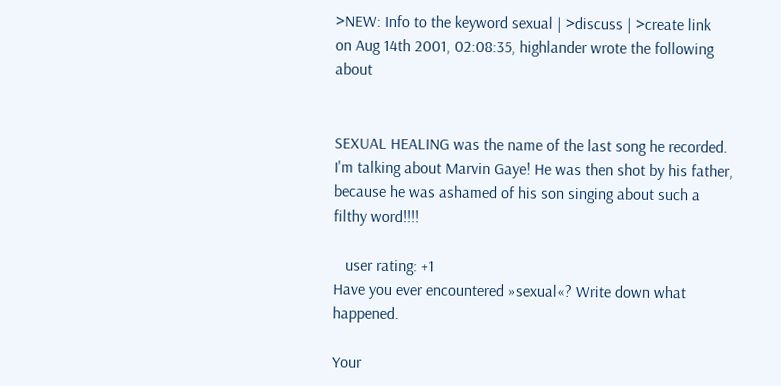>NEW: Info to the keyword sexual | >discuss | >create link
on Aug 14th 2001, 02:08:35, highlander wrote the following about


SEXUAL HEALING was the name of the last song he recorded. I'm talking about Marvin Gaye! He was then shot by his father, because he was ashamed of his son singing about such a filthy word!!!!

   user rating: +1
Have you ever encountered »sexual«? Write down what happened.

Your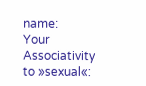name:
Your Associativity to »sexual«: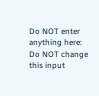Do NOT enter anything here:
Do NOT change this input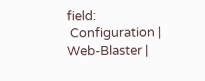field:
 Configuration | Web-Blaster |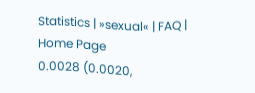Statistics | »sexual« | FAQ | Home Page
0.0028 (0.0020,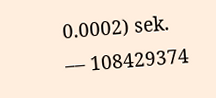0.0002) sek. –– 108429374